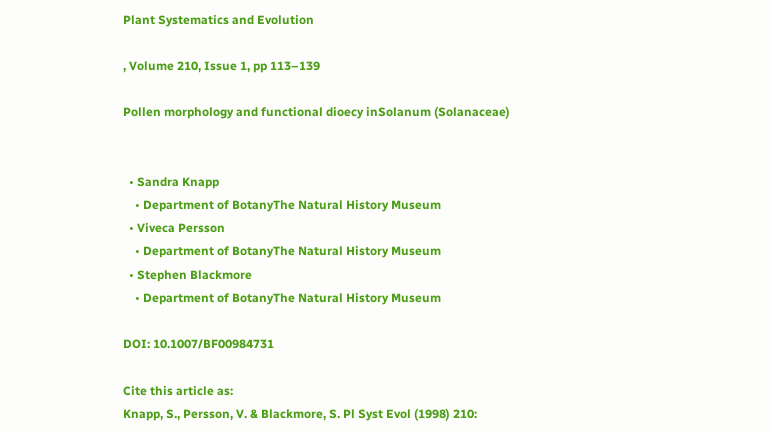Plant Systematics and Evolution

, Volume 210, Issue 1, pp 113–139

Pollen morphology and functional dioecy inSolanum (Solanaceae)


  • Sandra Knapp
    • Department of BotanyThe Natural History Museum
  • Viveca Persson
    • Department of BotanyThe Natural History Museum
  • Stephen Blackmore
    • Department of BotanyThe Natural History Museum

DOI: 10.1007/BF00984731

Cite this article as:
Knapp, S., Persson, V. & Blackmore, S. Pl Syst Evol (1998) 210: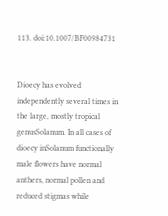113. doi:10.1007/BF00984731


Dioecy has evolved independently several times in the large, mostly tropical genusSolanum. In all cases of dioecy inSolanum functionally male flowers have normal anthers, normal pollen and reduced stigmas while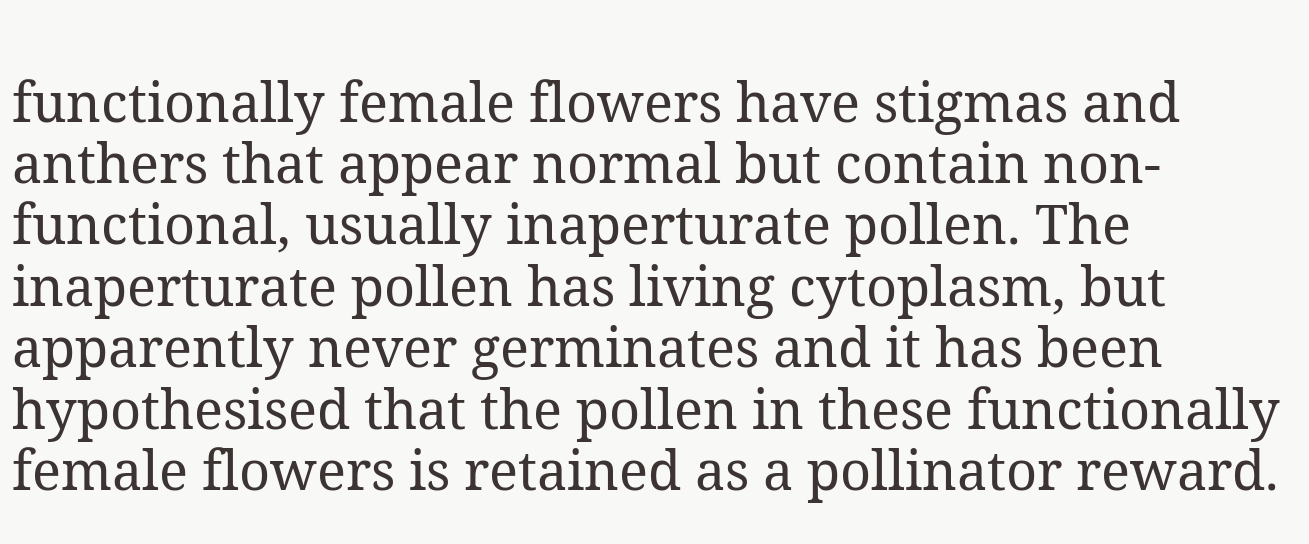functionally female flowers have stigmas and anthers that appear normal but contain non-functional, usually inaperturate pollen. The inaperturate pollen has living cytoplasm, but apparently never germinates and it has been hypothesised that the pollen in these functionally female flowers is retained as a pollinator reward.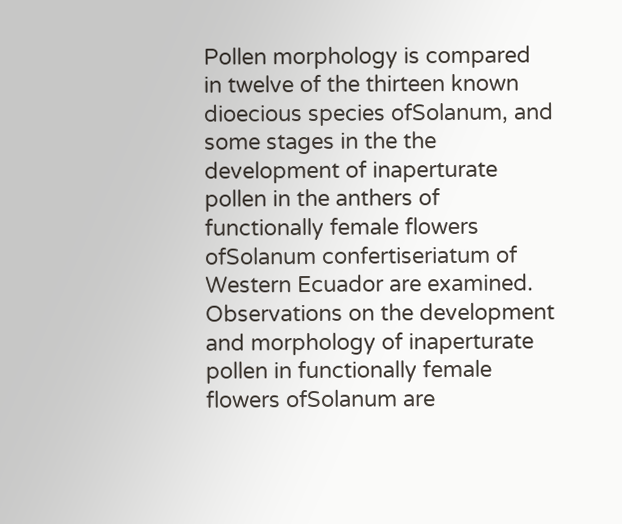Pollen morphology is compared in twelve of the thirteen known dioecious species ofSolanum, and some stages in the the development of inaperturate pollen in the anthers of functionally female flowers ofSolanum confertiseriatum of Western Ecuador are examined. Observations on the development and morphology of inaperturate pollen in functionally female flowers ofSolanum are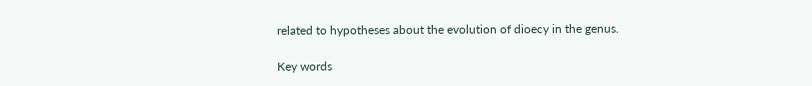related to hypotheses about the evolution of dioecy in the genus.

Key words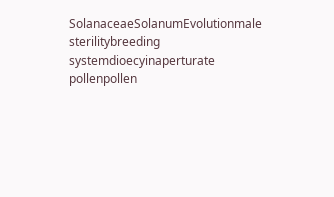SolanaceaeSolanumEvolutionmale sterilitybreeding systemdioecyinaperturate pollenpollen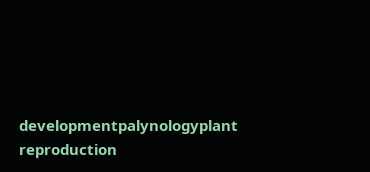developmentpalynologyplant reproduction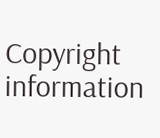Copyright information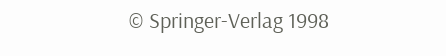© Springer-Verlag 1998